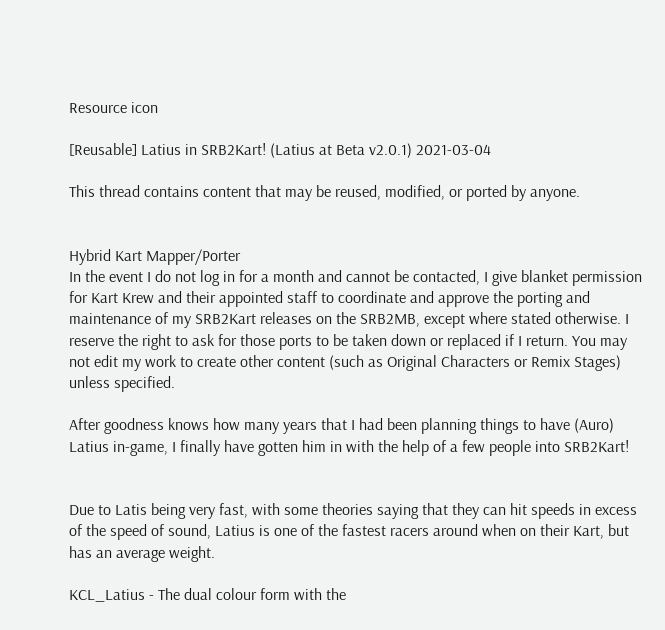Resource icon

[Reusable] Latius in SRB2Kart! (Latius at Beta v2.0.1) 2021-03-04

This thread contains content that may be reused, modified, or ported by anyone.


Hybrid Kart Mapper/Porter
In the event I do not log in for a month and cannot be contacted, I give blanket permission for Kart Krew and their appointed staff to coordinate and approve the porting and maintenance of my SRB2Kart releases on the SRB2MB, except where stated otherwise. I reserve the right to ask for those ports to be taken down or replaced if I return. You may not edit my work to create other content (such as Original Characters or Remix Stages) unless specified.

After goodness knows how many years that I had been planning things to have (Auro) Latius in-game, I finally have gotten him in with the help of a few people into SRB2Kart!


Due to Latis being very fast, with some theories saying that they can hit speeds in excess of the speed of sound, Latius is one of the fastest racers around when on their Kart, but has an average weight.

KCL_Latius - The dual colour form with the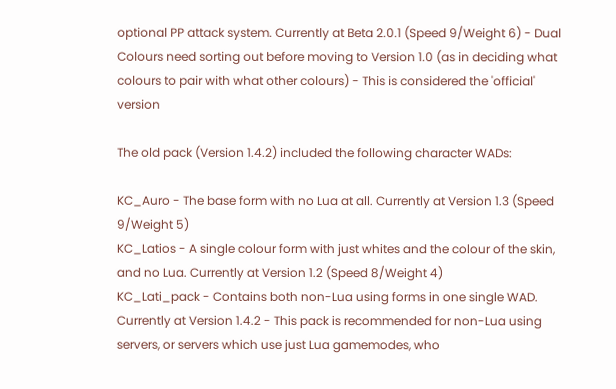optional PP attack system. Currently at Beta 2.0.1 (Speed 9/Weight 6) - Dual Colours need sorting out before moving to Version 1.0 (as in deciding what colours to pair with what other colours) - This is considered the 'official' version

The old pack (Version 1.4.2) included the following character WADs:

KC_Auro - The base form with no Lua at all. Currently at Version 1.3 (Speed 9/Weight 5)
KC_Latios - A single colour form with just whites and the colour of the skin, and no Lua. Currently at Version 1.2 (Speed 8/Weight 4)
KC_Lati_pack - Contains both non-Lua using forms in one single WAD. Currently at Version 1.4.2 - This pack is recommended for non-Lua using servers, or servers which use just Lua gamemodes, who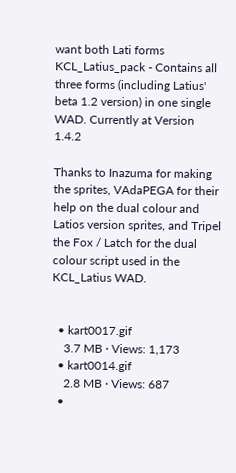want both Lati forms
KCL_Latius_pack - Contains all three forms (including Latius' beta 1.2 version) in one single WAD. Currently at Version 1.4.2

Thanks to Inazuma for making the sprites, VAdaPEGA for their help on the dual colour and Latios version sprites, and Tripel the Fox / Latch for the dual colour script used in the KCL_Latius WAD.


  • kart0017.gif
    3.7 MB · Views: 1,173
  • kart0014.gif
    2.8 MB · Views: 687
  •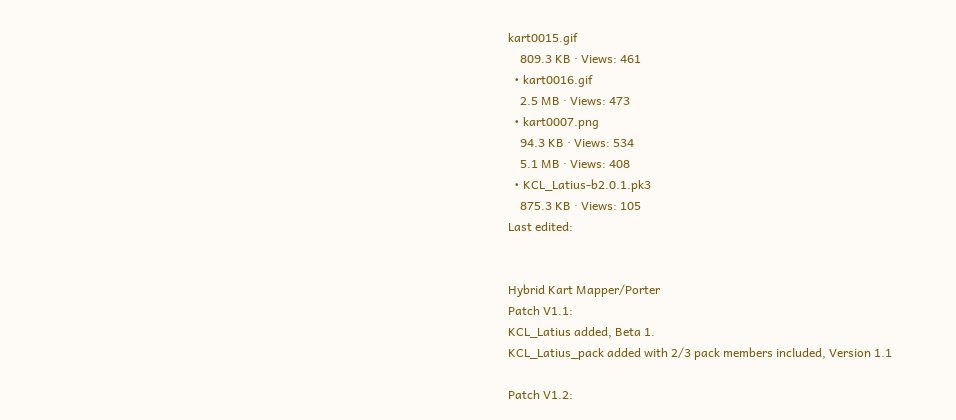kart0015.gif
    809.3 KB · Views: 461
  • kart0016.gif
    2.5 MB · Views: 473
  • kart0007.png
    94.3 KB · Views: 534
    5.1 MB · Views: 408
  • KCL_Latius-b2.0.1.pk3
    875.3 KB · Views: 105
Last edited:


Hybrid Kart Mapper/Porter
Patch V1.1:
KCL_Latius added, Beta 1.
KCL_Latius_pack added with 2/3 pack members included, Version 1.1

Patch V1.2: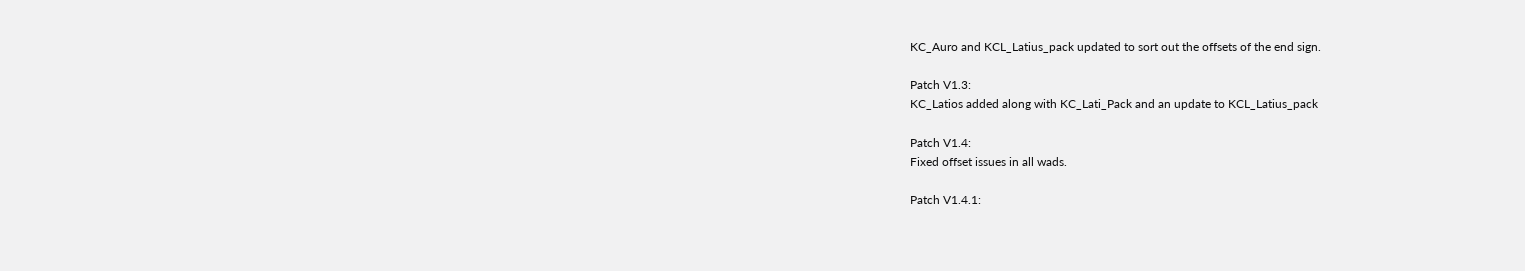KC_Auro and KCL_Latius_pack updated to sort out the offsets of the end sign.

Patch V1.3:
KC_Latios added along with KC_Lati_Pack and an update to KCL_Latius_pack

Patch V1.4:
Fixed offset issues in all wads.

Patch V1.4.1: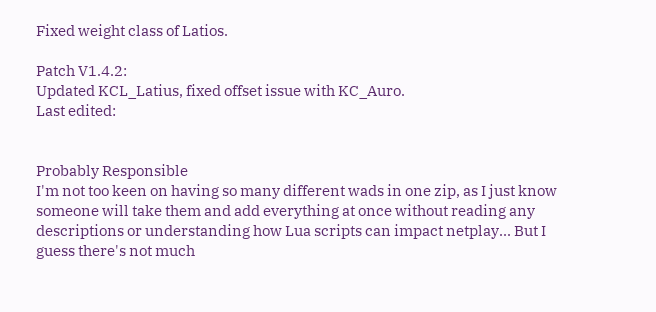Fixed weight class of Latios.

Patch V1.4.2:
Updated KCL_Latius, fixed offset issue with KC_Auro.
Last edited:


Probably Responsible
I'm not too keen on having so many different wads in one zip, as I just know someone will take them and add everything at once without reading any descriptions or understanding how Lua scripts can impact netplay... But I guess there's not much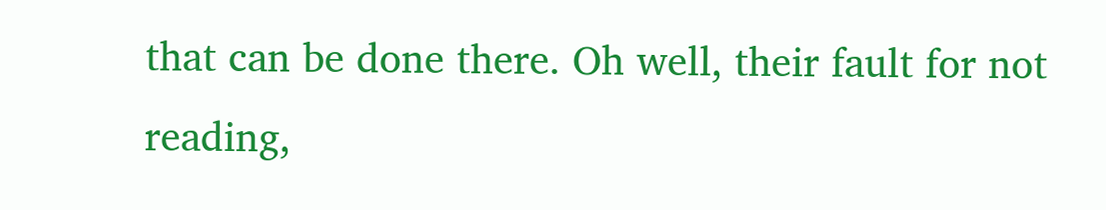that can be done there. Oh well, their fault for not reading,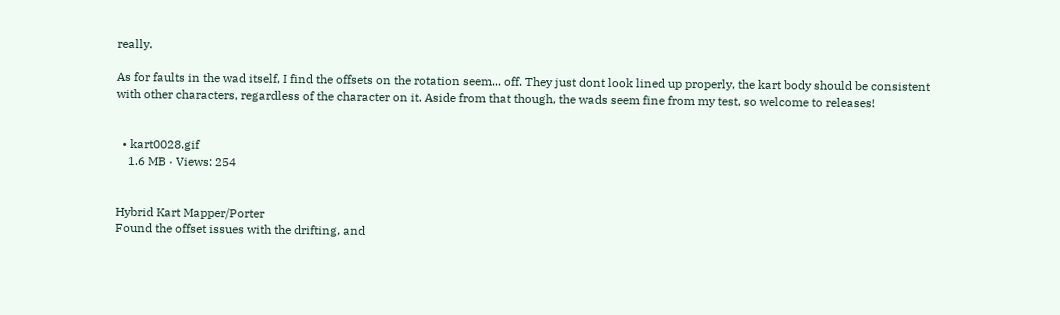really.

As for faults in the wad itself, I find the offsets on the rotation seem... off. They just dont look lined up properly, the kart body should be consistent with other characters, regardless of the character on it. Aside from that though, the wads seem fine from my test, so welcome to releases!


  • kart0028.gif
    1.6 MB · Views: 254


Hybrid Kart Mapper/Porter
Found the offset issues with the drifting, and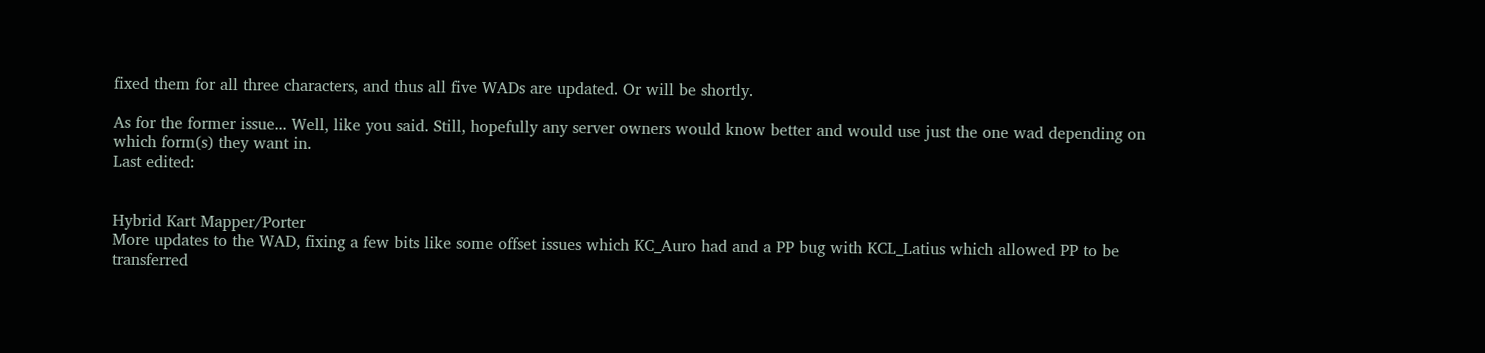fixed them for all three characters, and thus all five WADs are updated. Or will be shortly.

As for the former issue... Well, like you said. Still, hopefully any server owners would know better and would use just the one wad depending on which form(s) they want in.
Last edited:


Hybrid Kart Mapper/Porter
More updates to the WAD, fixing a few bits like some offset issues which KC_Auro had and a PP bug with KCL_Latius which allowed PP to be transferred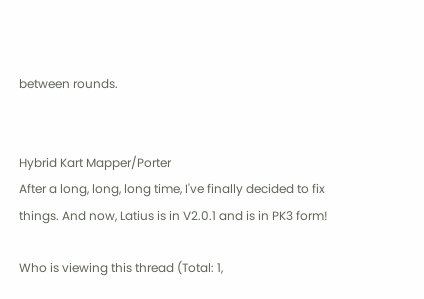between rounds.


Hybrid Kart Mapper/Porter
After a long, long, long time, I've finally decided to fix things. And now, Latius is in V2.0.1 and is in PK3 form!

Who is viewing this thread (Total: 1,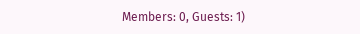Members: 0, Guests: 1)